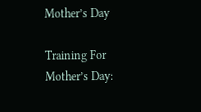Mother’s Day

Training For Mother’s Day: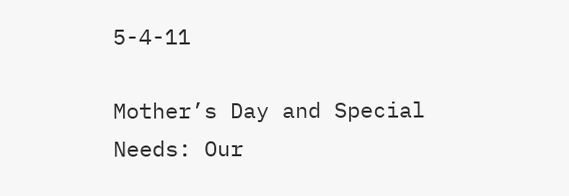5-4-11

Mother’s Day and Special Needs: Our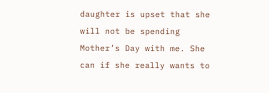daughter is upset that she will not be spending Mother’s Day with me. She can if she really wants to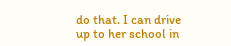do that. I can drive up to her school in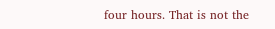four hours. That is not the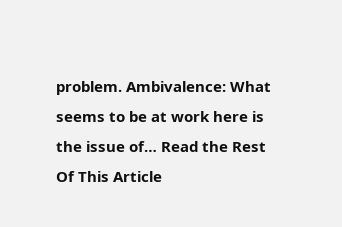problem. Ambivalence: What seems to be at work here is the issue of… Read the Rest Of This Article